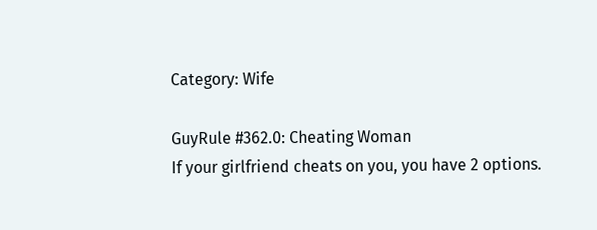Category: Wife

GuyRule #362.0: Cheating Woman
If your girlfriend cheats on you, you have 2 options.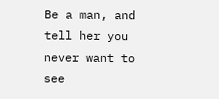Be a man, and tell her you never want to see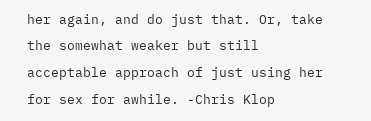her again, and do just that. Or, take the somewhat weaker but still acceptable approach of just using her for sex for awhile. -Chris Klop